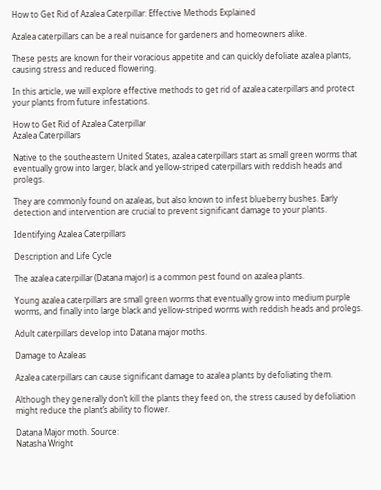How to Get Rid of Azalea Caterpillar: Effective Methods Explained

Azalea caterpillars can be a real nuisance for gardeners and homeowners alike.

These pests are known for their voracious appetite and can quickly defoliate azalea plants, causing stress and reduced flowering.

In this article, we will explore effective methods to get rid of azalea caterpillars and protect your plants from future infestations.

How to Get Rid of Azalea Caterpillar
Azalea Caterpillars

Native to the southeastern United States, azalea caterpillars start as small green worms that eventually grow into larger, black and yellow-striped caterpillars with reddish heads and prolegs.

They are commonly found on azaleas, but also known to infest blueberry bushes. Early detection and intervention are crucial to prevent significant damage to your plants.

Identifying Azalea Caterpillars

Description and Life Cycle

The azalea caterpillar (Datana major) is a common pest found on azalea plants.

Young azalea caterpillars are small green worms that eventually grow into medium purple worms, and finally into large black and yellow-striped worms with reddish heads and prolegs.

Adult caterpillars develop into Datana major moths.

Damage to Azaleas

Azalea caterpillars can cause significant damage to azalea plants by defoliating them.

Although they generally don’t kill the plants they feed on, the stress caused by defoliation might reduce the plant’s ability to flower.

Datana Major moth. Source:
Natasha Wright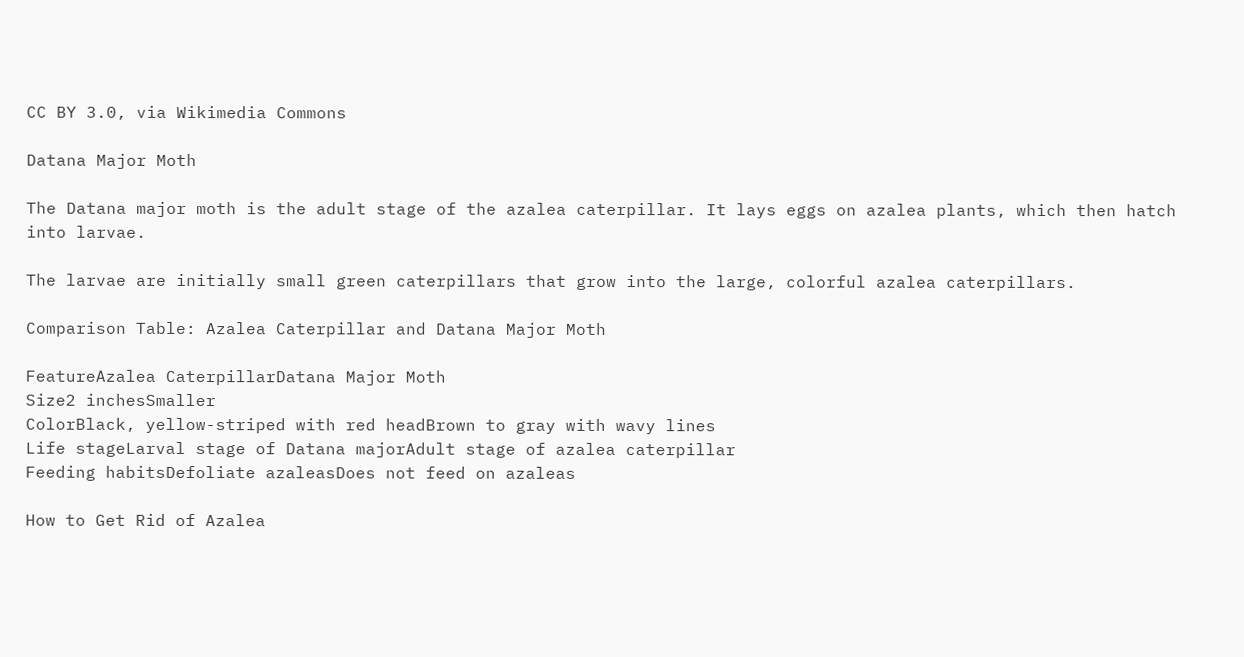CC BY 3.0, via Wikimedia Commons

Datana Major Moth

The Datana major moth is the adult stage of the azalea caterpillar. It lays eggs on azalea plants, which then hatch into larvae.

The larvae are initially small green caterpillars that grow into the large, colorful azalea caterpillars.

Comparison Table: Azalea Caterpillar and Datana Major Moth

FeatureAzalea CaterpillarDatana Major Moth
Size2 inchesSmaller
ColorBlack, yellow-striped with red headBrown to gray with wavy lines
Life stageLarval stage of Datana majorAdult stage of azalea caterpillar
Feeding habitsDefoliate azaleasDoes not feed on azaleas

How to Get Rid of Azalea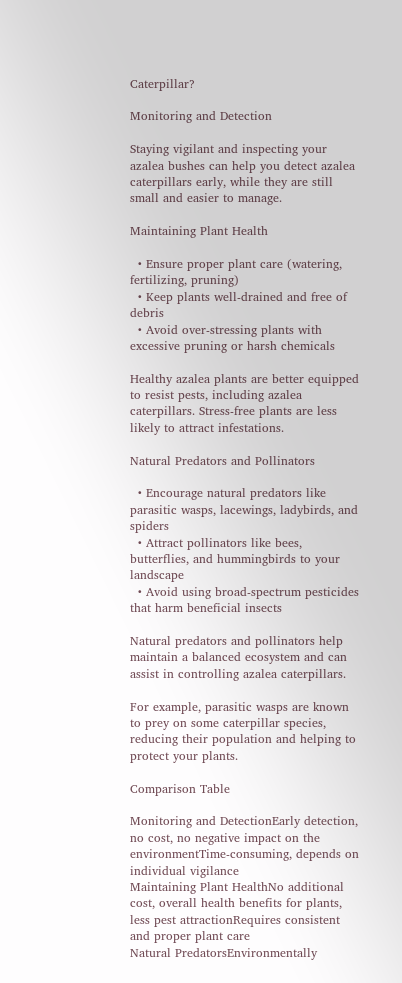Caterpillar?

Monitoring and Detection

Staying vigilant and inspecting your azalea bushes can help you detect azalea caterpillars early, while they are still small and easier to manage.

Maintaining Plant Health

  • Ensure proper plant care (watering, fertilizing, pruning)
  • Keep plants well-drained and free of debris
  • Avoid over-stressing plants with excessive pruning or harsh chemicals

Healthy azalea plants are better equipped to resist pests, including azalea caterpillars. Stress-free plants are less likely to attract infestations.

Natural Predators and Pollinators

  • Encourage natural predators like parasitic wasps, lacewings, ladybirds, and spiders
  • Attract pollinators like bees, butterflies, and hummingbirds to your landscape
  • Avoid using broad-spectrum pesticides that harm beneficial insects

Natural predators and pollinators help maintain a balanced ecosystem and can assist in controlling azalea caterpillars.

For example, parasitic wasps are known to prey on some caterpillar species, reducing their population and helping to protect your plants.

Comparison Table

Monitoring and DetectionEarly detection, no cost, no negative impact on the environmentTime-consuming, depends on individual vigilance
Maintaining Plant HealthNo additional cost, overall health benefits for plants, less pest attractionRequires consistent and proper plant care
Natural PredatorsEnvironmentally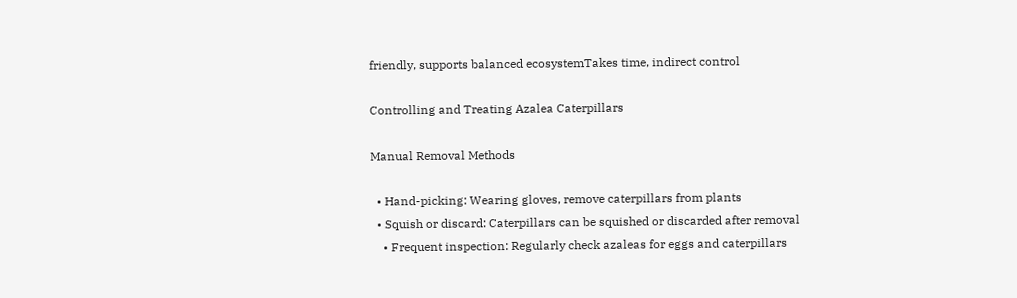friendly, supports balanced ecosystemTakes time, indirect control

Controlling and Treating Azalea Caterpillars

Manual Removal Methods

  • Hand-picking: Wearing gloves, remove caterpillars from plants
  • Squish or discard: Caterpillars can be squished or discarded after removal
    • Frequent inspection: Regularly check azaleas for eggs and caterpillars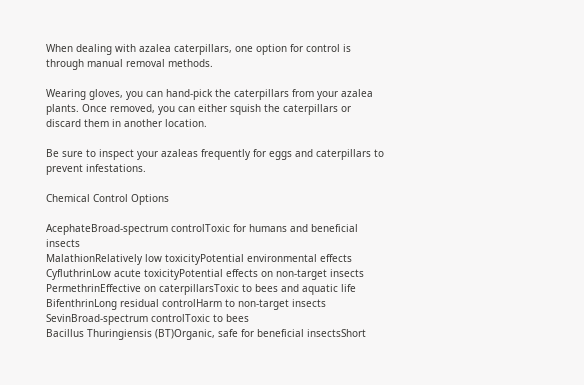When dealing with azalea caterpillars, one option for control is through manual removal methods.

Wearing gloves, you can hand-pick the caterpillars from your azalea plants. Once removed, you can either squish the caterpillars or discard them in another location.

Be sure to inspect your azaleas frequently for eggs and caterpillars to prevent infestations.

Chemical Control Options

AcephateBroad-spectrum controlToxic for humans and beneficial insects
MalathionRelatively low toxicityPotential environmental effects
CyfluthrinLow acute toxicityPotential effects on non-target insects
PermethrinEffective on caterpillarsToxic to bees and aquatic life
BifenthrinLong residual controlHarm to non-target insects
SevinBroad-spectrum controlToxic to bees
Bacillus Thuringiensis (BT)Organic, safe for beneficial insectsShort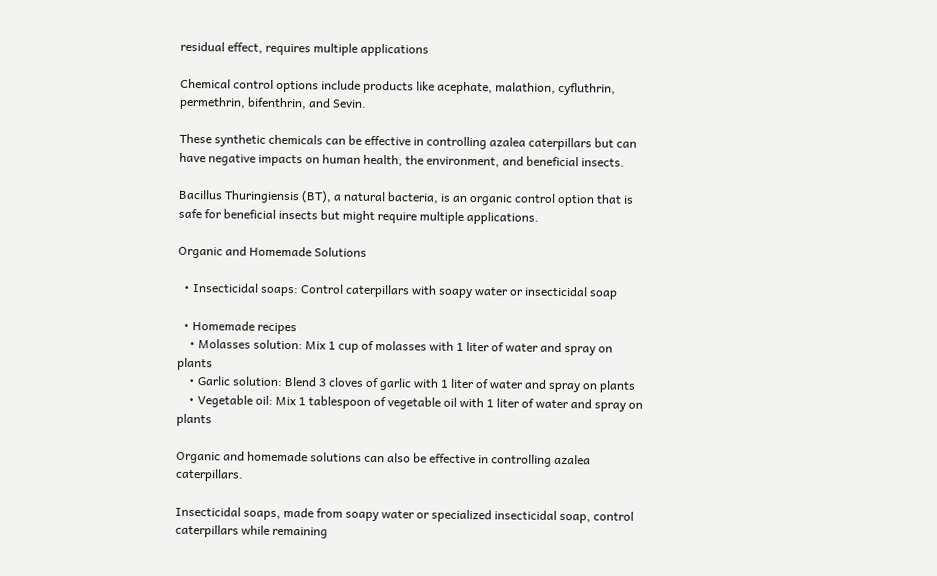residual effect, requires multiple applications

Chemical control options include products like acephate, malathion, cyfluthrin, permethrin, bifenthrin, and Sevin.

These synthetic chemicals can be effective in controlling azalea caterpillars but can have negative impacts on human health, the environment, and beneficial insects.

Bacillus Thuringiensis (BT), a natural bacteria, is an organic control option that is safe for beneficial insects but might require multiple applications.

Organic and Homemade Solutions

  • Insecticidal soaps: Control caterpillars with soapy water or insecticidal soap

  • Homemade recipes
    • Molasses solution: Mix 1 cup of molasses with 1 liter of water and spray on plants
    • Garlic solution: Blend 3 cloves of garlic with 1 liter of water and spray on plants
    • Vegetable oil: Mix 1 tablespoon of vegetable oil with 1 liter of water and spray on plants

Organic and homemade solutions can also be effective in controlling azalea caterpillars.

Insecticidal soaps, made from soapy water or specialized insecticidal soap, control caterpillars while remaining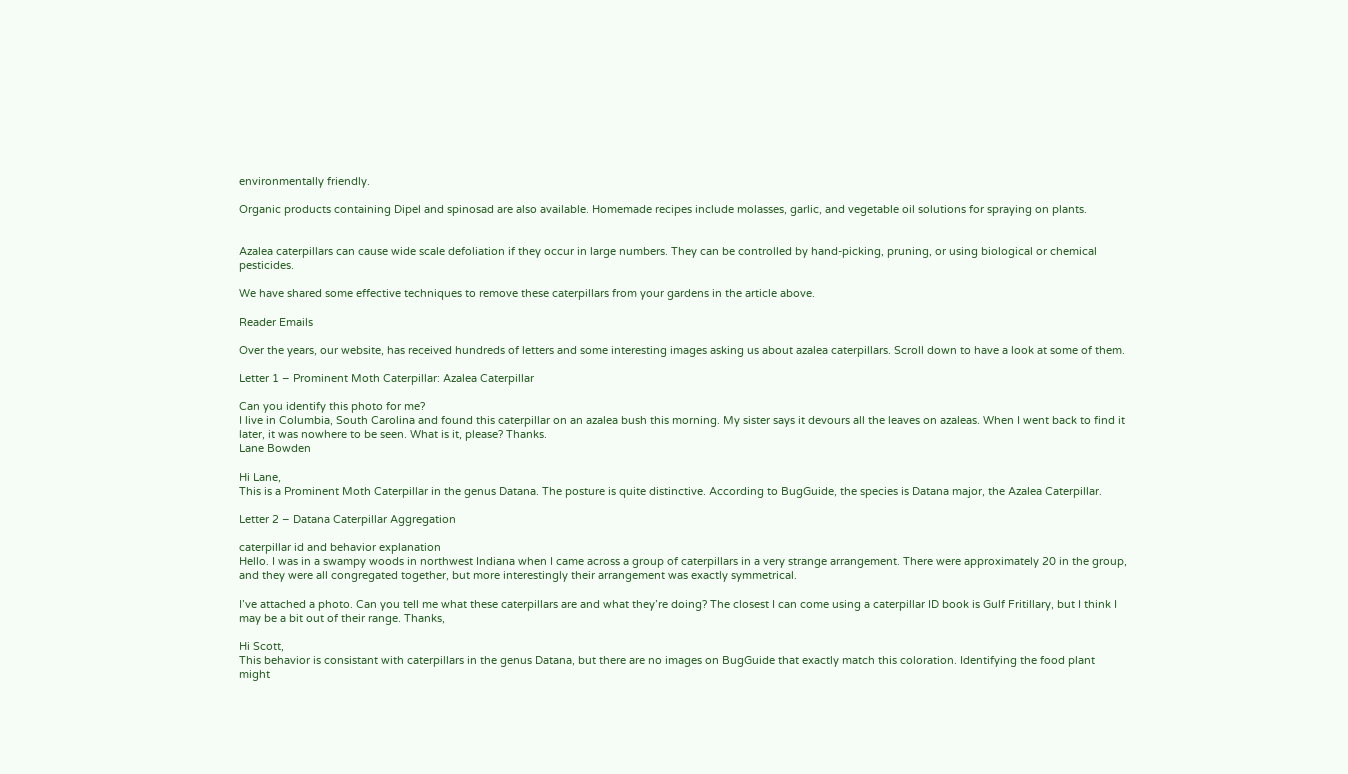environmentally friendly.

Organic products containing Dipel and spinosad are also available. Homemade recipes include molasses, garlic, and vegetable oil solutions for spraying on plants.


Azalea caterpillars can cause wide scale defoliation if they occur in large numbers. They can be controlled by hand-picking, pruning, or using biological or chemical pesticides.

We have shared some effective techniques to remove these caterpillars from your gardens in the article above.

Reader Emails

Over the years, our website, has received hundreds of letters and some interesting images asking us about azalea caterpillars. Scroll down to have a look at some of them.

Letter 1 – Prominent Moth Caterpillar: Azalea Caterpillar

Can you identify this photo for me?
I live in Columbia, South Carolina and found this caterpillar on an azalea bush this morning. My sister says it devours all the leaves on azaleas. When I went back to find it later, it was nowhere to be seen. What is it, please? Thanks.
Lane Bowden

Hi Lane,
This is a Prominent Moth Caterpillar in the genus Datana. The posture is quite distinctive. According to BugGuide, the species is Datana major, the Azalea Caterpillar.

Letter 2 – Datana Caterpillar Aggregation

caterpillar id and behavior explanation
Hello. I was in a swampy woods in northwest Indiana when I came across a group of caterpillars in a very strange arrangement. There were approximately 20 in the group, and they were all congregated together, but more interestingly their arrangement was exactly symmetrical.

I’ve attached a photo. Can you tell me what these caterpillars are and what they’re doing? The closest I can come using a caterpillar ID book is Gulf Fritillary, but I think I may be a bit out of their range. Thanks,

Hi Scott,
This behavior is consistant with caterpillars in the genus Datana, but there are no images on BugGuide that exactly match this coloration. Identifying the food plant might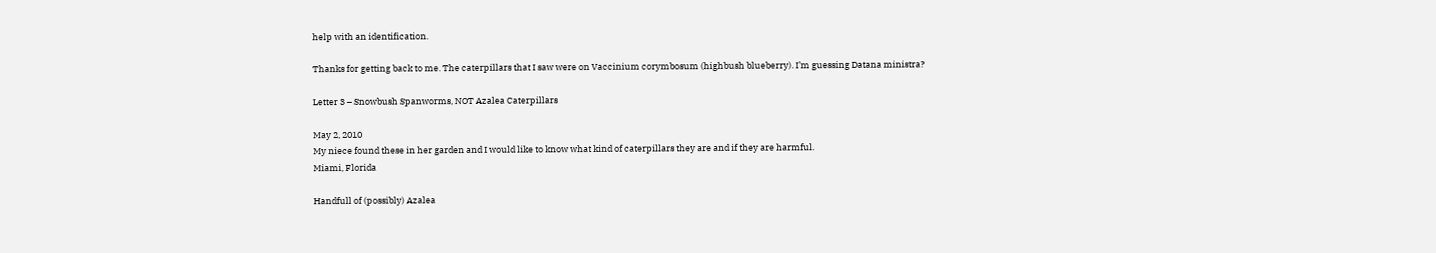help with an identification.

Thanks for getting back to me. The caterpillars that I saw were on Vaccinium corymbosum (highbush blueberry). I’m guessing Datana ministra?

Letter 3 – Snowbush Spanworms, NOT Azalea Caterpillars

May 2, 2010
My niece found these in her garden and I would like to know what kind of caterpillars they are and if they are harmful.
Miami, Florida

Handfull of (possibly) Azalea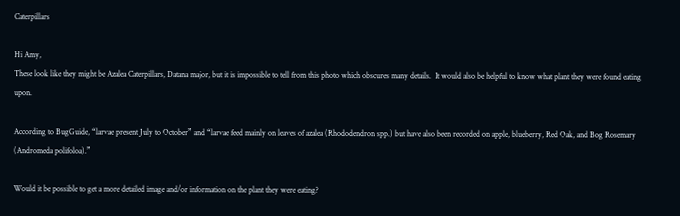Caterpillars

Hi Amy,
These look like they might be Azalea Caterpillars, Datana major, but it is impossible to tell from this photo which obscures many details.  It would also be helpful to know what plant they were found eating upon.

According to BugGuide, “larvae present July to October” and “larvae feed mainly on leaves of azalea (Rhododendron spp.) but have also been recorded on apple, blueberry, Red Oak, and Bog Rosemary (Andromeda polifoloa).”

Would it be possible to get a more detailed image and/or information on the plant they were eating?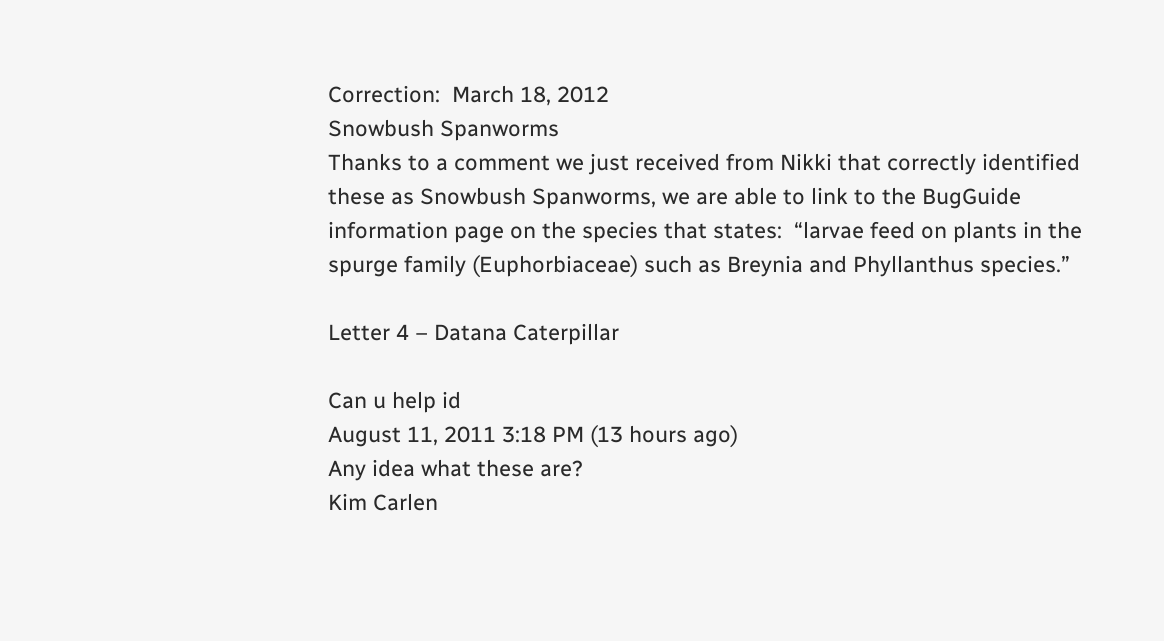Correction:  March 18, 2012
Snowbush Spanworms
Thanks to a comment we just received from Nikki that correctly identified these as Snowbush Spanworms, we are able to link to the BugGuide information page on the species that states:  “larvae feed on plants in the spurge family (Euphorbiaceae) such as Breynia and Phyllanthus species.”

Letter 4 – Datana Caterpillar

Can u help id
August 11, 2011 3:18 PM (13 hours ago)
Any idea what these are?
Kim Carlen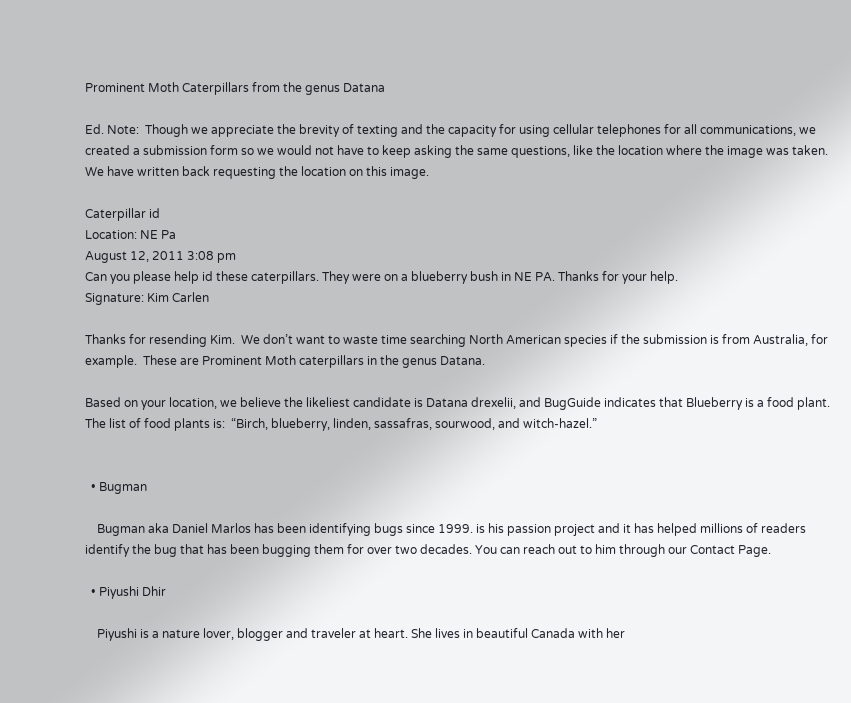Prominent Moth Caterpillars from the genus Datana

Ed. Note:  Though we appreciate the brevity of texting and the capacity for using cellular telephones for all communications, we created a submission form so we would not have to keep asking the same questions, like the location where the image was taken.  We have written back requesting the location on this image.

Caterpillar id
Location: NE Pa
August 12, 2011 3:08 pm
Can you please help id these caterpillars. They were on a blueberry bush in NE PA. Thanks for your help.
Signature: Kim Carlen

Thanks for resending Kim.  We don’t want to waste time searching North American species if the submission is from Australia, for example.  These are Prominent Moth caterpillars in the genus Datana.

Based on your location, we believe the likeliest candidate is Datana drexelii, and BugGuide indicates that Blueberry is a food plant.  The list of food plants is:  “Birch, blueberry, linden, sassafras, sourwood, and witch-hazel.”


  • Bugman

    Bugman aka Daniel Marlos has been identifying bugs since 1999. is his passion project and it has helped millions of readers identify the bug that has been bugging them for over two decades. You can reach out to him through our Contact Page.

  • Piyushi Dhir

    Piyushi is a nature lover, blogger and traveler at heart. She lives in beautiful Canada with her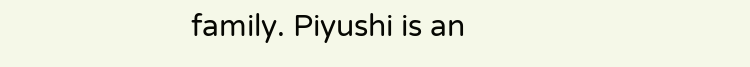family. Piyushi is an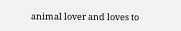animal lover and loves to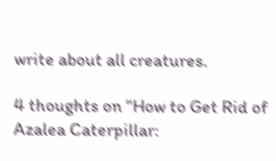write about all creatures.

4 thoughts on “How to Get Rid of Azalea Caterpillar: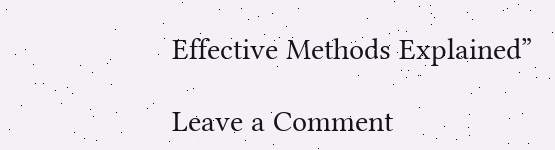Effective Methods Explained”

Leave a Comment